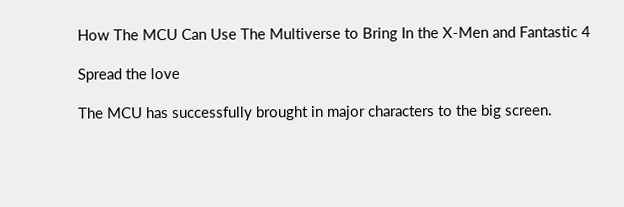How The MCU Can Use The Multiverse to Bring In the X-Men and Fantastic 4

Spread the love

The MCU has successfully brought in major characters to the big screen.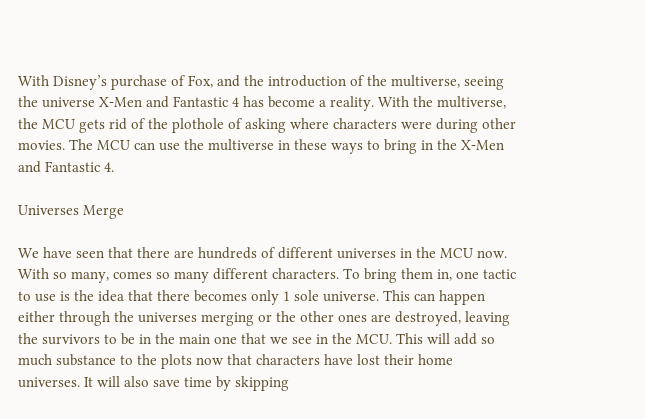With Disney’s purchase of Fox, and the introduction of the multiverse, seeing the universe X-Men and Fantastic 4 has become a reality. With the multiverse, the MCU gets rid of the plothole of asking where characters were during other movies. The MCU can use the multiverse in these ways to bring in the X-Men and Fantastic 4.

Universes Merge

We have seen that there are hundreds of different universes in the MCU now. With so many, comes so many different characters. To bring them in, one tactic to use is the idea that there becomes only 1 sole universe. This can happen either through the universes merging or the other ones are destroyed, leaving the survivors to be in the main one that we see in the MCU. This will add so much substance to the plots now that characters have lost their home universes. It will also save time by skipping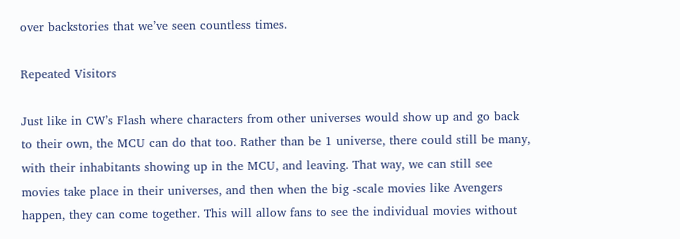over backstories that we’ve seen countless times.

Repeated Visitors

Just like in CW’s Flash where characters from other universes would show up and go back to their own, the MCU can do that too. Rather than be 1 universe, there could still be many, with their inhabitants showing up in the MCU, and leaving. That way, we can still see movies take place in their universes, and then when the big -scale movies like Avengers happen, they can come together. This will allow fans to see the individual movies without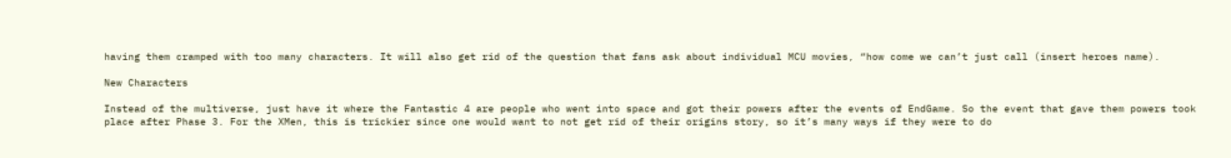having them cramped with too many characters. It will also get rid of the question that fans ask about individual MCU movies, “how come we can’t just call (insert heroes name).

New Characters

Instead of the multiverse, just have it where the Fantastic 4 are people who went into space and got their powers after the events of EndGame. So the event that gave them powers took place after Phase 3. For the XMen, this is trickier since one would want to not get rid of their origins story, so it’s many ways if they were to do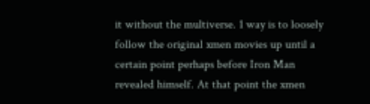it without the multiverse. 1 way is to loosely follow the original xmen movies up until a certain point perhaps before Iron Man revealed himself. At that point the xmen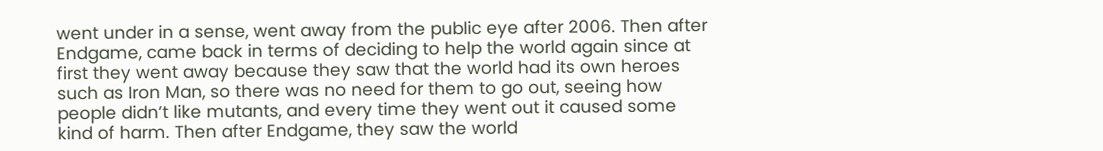went under in a sense, went away from the public eye after 2006. Then after Endgame, came back in terms of deciding to help the world again since at first they went away because they saw that the world had its own heroes such as Iron Man, so there was no need for them to go out, seeing how people didn’t like mutants, and every time they went out it caused some kind of harm. Then after Endgame, they saw the world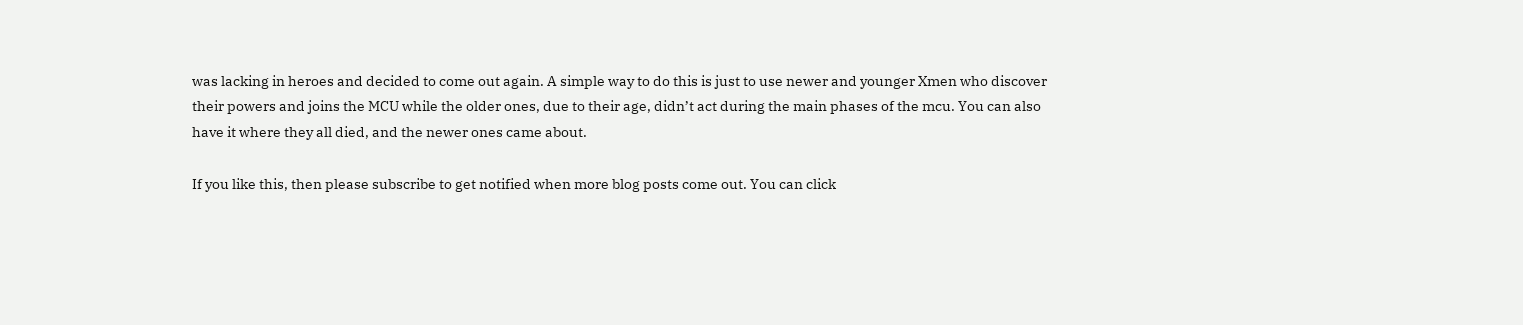was lacking in heroes and decided to come out again. A simple way to do this is just to use newer and younger Xmen who discover their powers and joins the MCU while the older ones, due to their age, didn’t act during the main phases of the mcu. You can also have it where they all died, and the newer ones came about.

If you like this, then please subscribe to get notified when more blog posts come out. You can click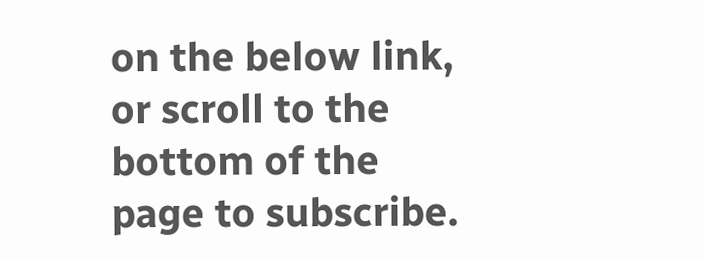on the below link, or scroll to the bottom of the page to subscribe.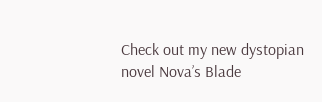Check out my new dystopian novel Nova’s Blade